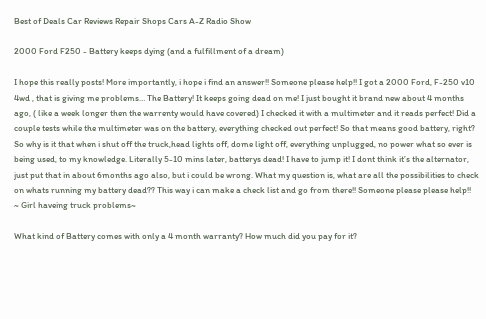Best of Deals Car Reviews Repair Shops Cars A-Z Radio Show

2000 Ford F250 - Battery keeps dying (and a fulfillment of a dream)

I hope this really posts! More importantly, i hope i find an answer!! Someone please help!! I got a 2000 Ford, F-250 v10 4wd , that is giving me problems… The Battery! It keeps going dead on me! I just bought it brand new about 4 months ago, ( like a week longer then the warrenty would have covered) I checked it with a multimeter and it reads perfect! Did a couple tests while the multimeter was on the battery, everything checked out perfect! So that means good battery, right? So why is it that when i shut off the truck,head lights off, dome light off, everything unplugged, no power what so ever is being used, to my knowledge. Literally 5-10 mins later, batterys dead! I have to jump it! I dont think it’s the alternator, just put that in about 6months ago also, but i could be wrong. What my question is, what are all the possibilities to check on whats running my battery dead?? This way i can make a check list and go from there!! Someone please please help!!
~ Girl haveing truck problems~

What kind of Battery comes with only a 4 month warranty? How much did you pay for it?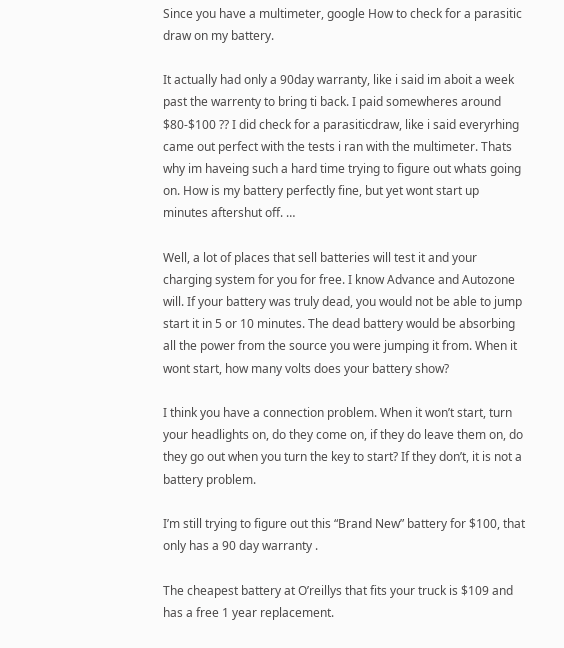Since you have a multimeter, google How to check for a parasitic draw on my battery.

It actually had only a 90day warranty, like i said im aboit a week past the warrenty to bring ti back. I paid somewheres around $80-$100 ?? I did check for a parasiticdraw, like i said everyrhing came out perfect with the tests i ran with the multimeter. Thats why im haveing such a hard time trying to figure out whats going on. How is my battery perfectly fine, but yet wont start up minutes aftershut off. …

Well, a lot of places that sell batteries will test it and your charging system for you for free. I know Advance and Autozone will. If your battery was truly dead, you would not be able to jump start it in 5 or 10 minutes. The dead battery would be absorbing all the power from the source you were jumping it from. When it wont start, how many volts does your battery show?

I think you have a connection problem. When it won’t start, turn your headlights on, do they come on, if they do leave them on, do they go out when you turn the key to start? If they don’t, it is not a battery problem.

I’m still trying to figure out this “Brand New” battery for $100, that only has a 90 day warranty .

The cheapest battery at O’reillys that fits your truck is $109 and has a free 1 year replacement.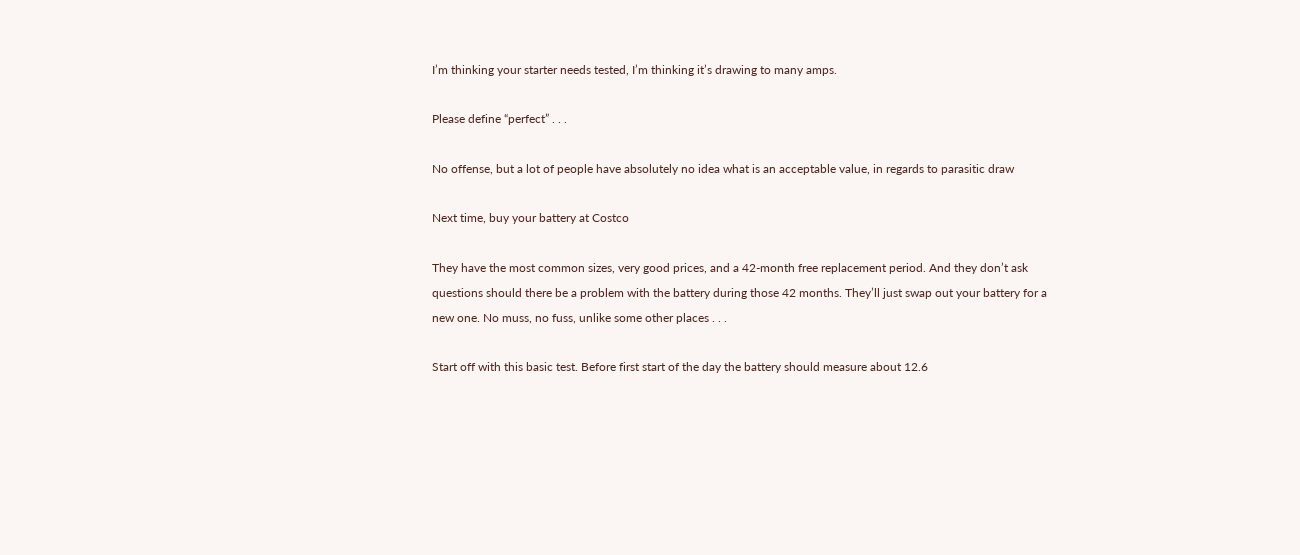I’m thinking your starter needs tested, I’m thinking it’s drawing to many amps.

Please define “perfect” . . .

No offense, but a lot of people have absolutely no idea what is an acceptable value, in regards to parasitic draw

Next time, buy your battery at Costco

They have the most common sizes, very good prices, and a 42-month free replacement period. And they don’t ask questions should there be a problem with the battery during those 42 months. They’ll just swap out your battery for a new one. No muss, no fuss, unlike some other places . . .

Start off with this basic test. Before first start of the day the battery should measure about 12.6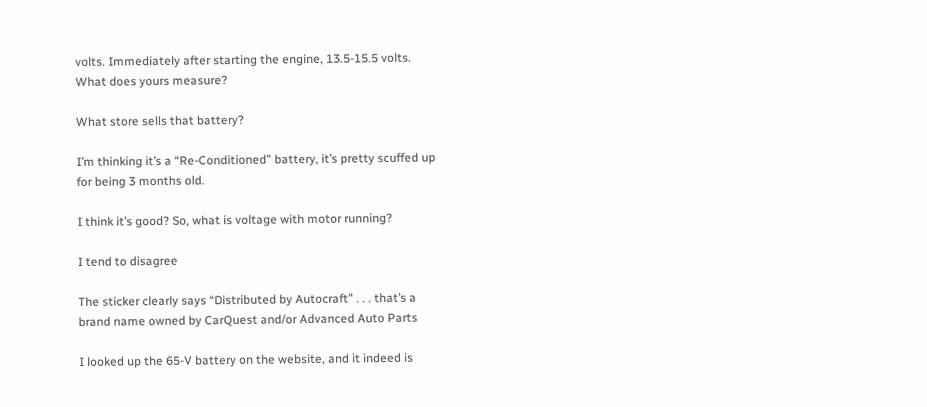volts. Immediately after starting the engine, 13.5-15.5 volts. What does yours measure?

What store sells that battery?

I’m thinking it’s a “Re-Conditioned” battery, it’s pretty scuffed up for being 3 months old.

I think it’s good? So, what is voltage with motor running?

I tend to disagree

The sticker clearly says “Distributed by Autocraft” . . . that’s a brand name owned by CarQuest and/or Advanced Auto Parts

I looked up the 65-V battery on the website, and it indeed is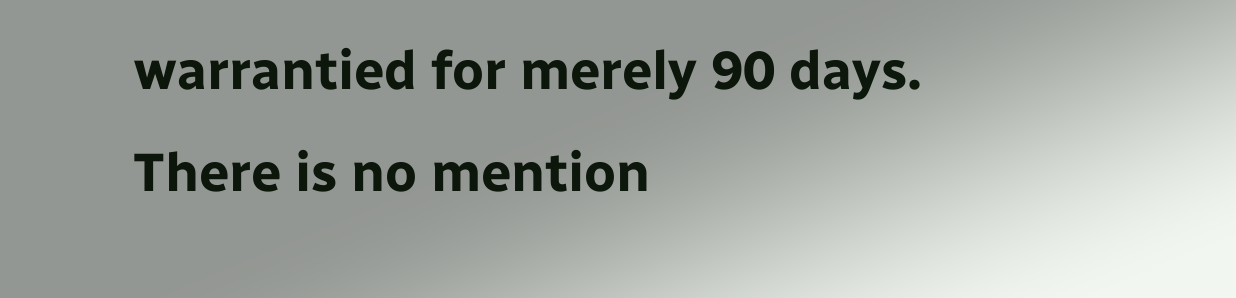warrantied for merely 90 days. There is no mention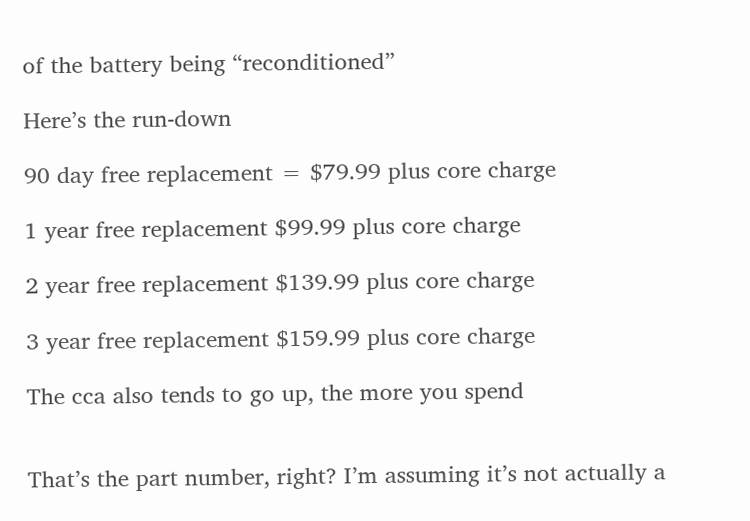of the battery being “reconditioned”

Here’s the run-down

90 day free replacement = $79.99 plus core charge

1 year free replacement $99.99 plus core charge

2 year free replacement $139.99 plus core charge

3 year free replacement $159.99 plus core charge

The cca also tends to go up, the more you spend


That’s the part number, right? I’m assuming it’s not actually a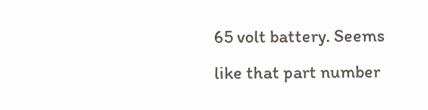65 volt battery. Seems like that part number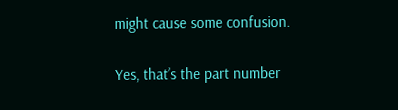might cause some confusion.

Yes, that’s the part number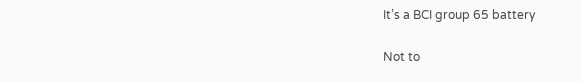It’s a BCI group 65 battery

Not to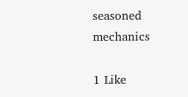seasoned mechanics

1 Like